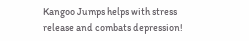Kangoo Jumps helps with stress release and combats depression!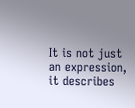It is not just an expression, it describes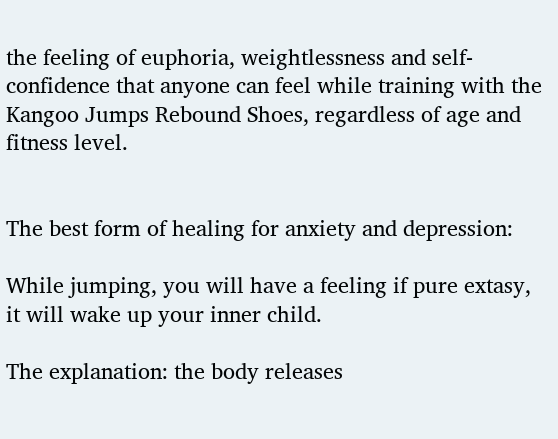the feeling of euphoria, weightlessness and self-confidence that anyone can feel while training with the Kangoo Jumps Rebound Shoes, regardless of age and fitness level.


The best form of healing for anxiety and depression:

While jumping, you will have a feeling if pure extasy, it will wake up your inner child.

The explanation: the body releases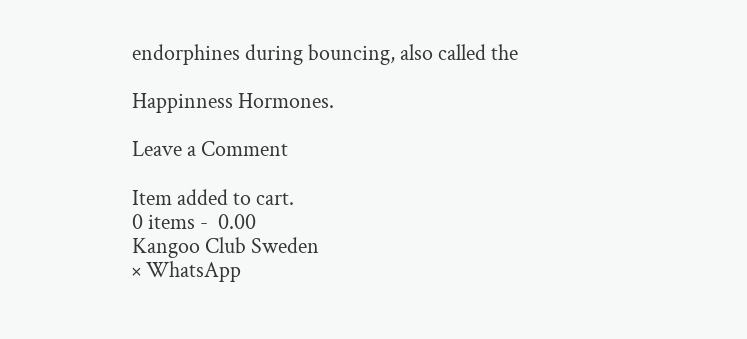endorphines during bouncing, also called the

Happinness Hormones.

Leave a Comment

Item added to cart.
0 items -  0.00
Kangoo Club Sweden
× WhatsApp